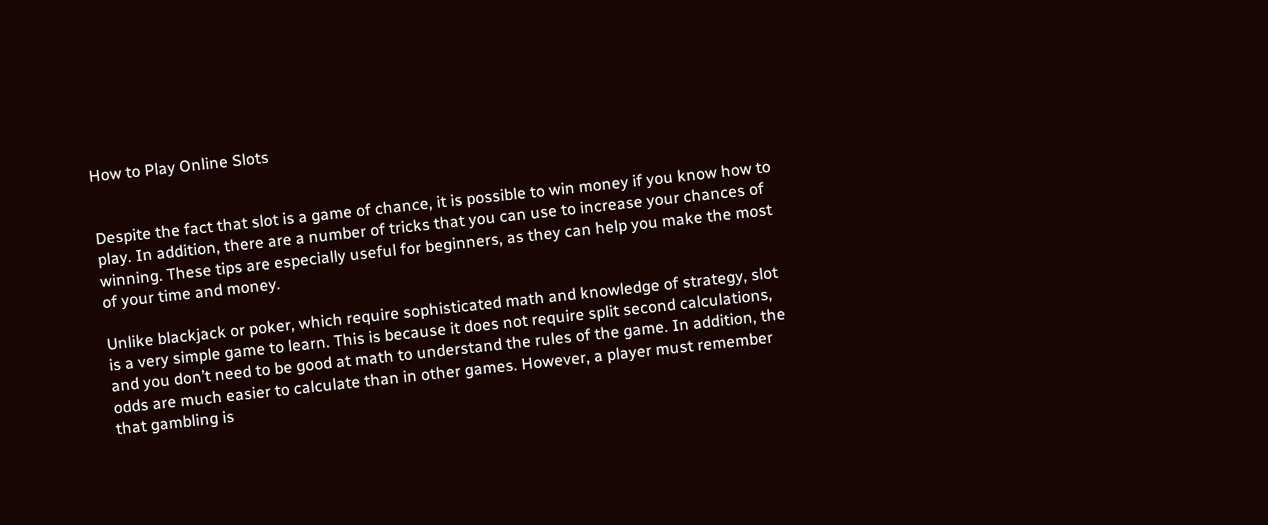How to Play Online Slots


Despite the fact that slot is a game of chance, it is possible to win money if you know how to play. In addition, there are a number of tricks that you can use to increase your chances of winning. These tips are especially useful for beginners, as they can help you make the most of your time and money.

Unlike blackjack or poker, which require sophisticated math and knowledge of strategy, slot is a very simple game to learn. This is because it does not require split second calculations, and you don’t need to be good at math to understand the rules of the game. In addition, the odds are much easier to calculate than in other games. However, a player must remember that gambling is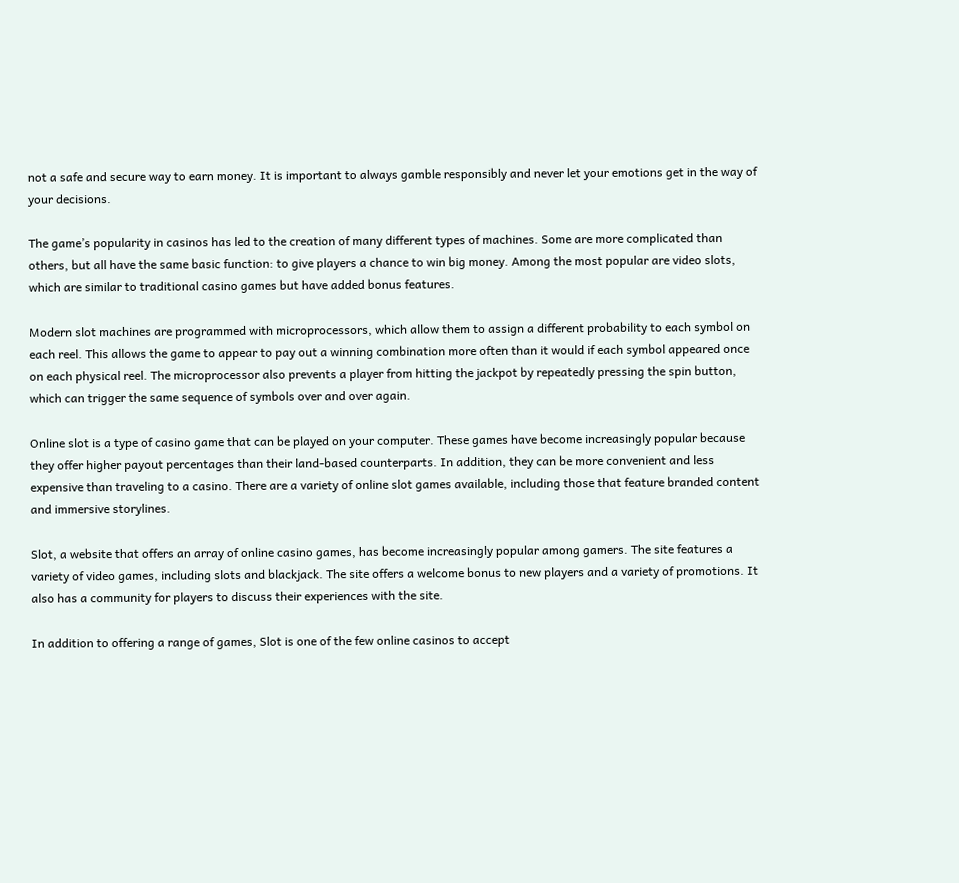not a safe and secure way to earn money. It is important to always gamble responsibly and never let your emotions get in the way of your decisions.

The game’s popularity in casinos has led to the creation of many different types of machines. Some are more complicated than others, but all have the same basic function: to give players a chance to win big money. Among the most popular are video slots, which are similar to traditional casino games but have added bonus features.

Modern slot machines are programmed with microprocessors, which allow them to assign a different probability to each symbol on each reel. This allows the game to appear to pay out a winning combination more often than it would if each symbol appeared once on each physical reel. The microprocessor also prevents a player from hitting the jackpot by repeatedly pressing the spin button, which can trigger the same sequence of symbols over and over again.

Online slot is a type of casino game that can be played on your computer. These games have become increasingly popular because they offer higher payout percentages than their land-based counterparts. In addition, they can be more convenient and less expensive than traveling to a casino. There are a variety of online slot games available, including those that feature branded content and immersive storylines.

Slot, a website that offers an array of online casino games, has become increasingly popular among gamers. The site features a variety of video games, including slots and blackjack. The site offers a welcome bonus to new players and a variety of promotions. It also has a community for players to discuss their experiences with the site.

In addition to offering a range of games, Slot is one of the few online casinos to accept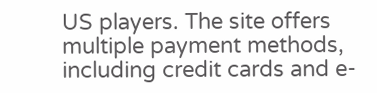US players. The site offers multiple payment methods, including credit cards and e-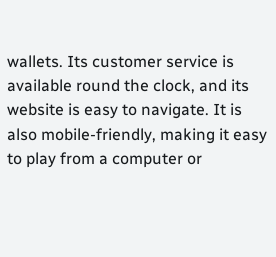wallets. Its customer service is available round the clock, and its website is easy to navigate. It is also mobile-friendly, making it easy to play from a computer or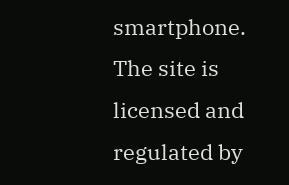smartphone. The site is licensed and regulated by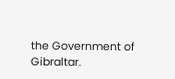the Government of Gibraltar.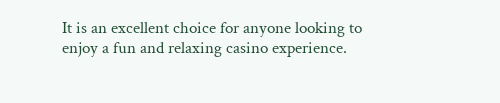It is an excellent choice for anyone looking to enjoy a fun and relaxing casino experience.